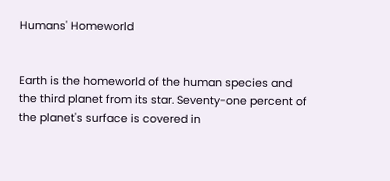Humans' Homeworld


Earth is the homeworld of the human species and the third planet from its star. Seventy-one percent of the planet's surface is covered in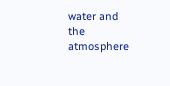water and the atmosphere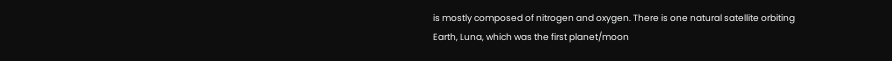is mostly composed of nitrogen and oxygen. There is one natural satellite orbiting Earth, Luna, which was the first planet/moon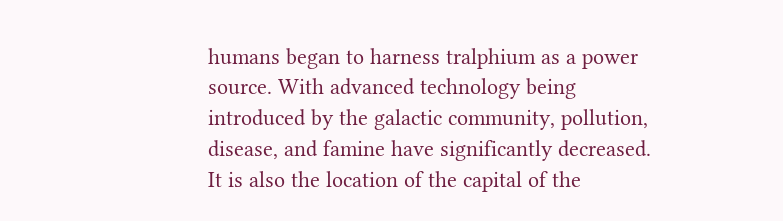humans began to harness tralphium as a power source. With advanced technology being introduced by the galactic community, pollution, disease, and famine have significantly decreased. It is also the location of the capital of the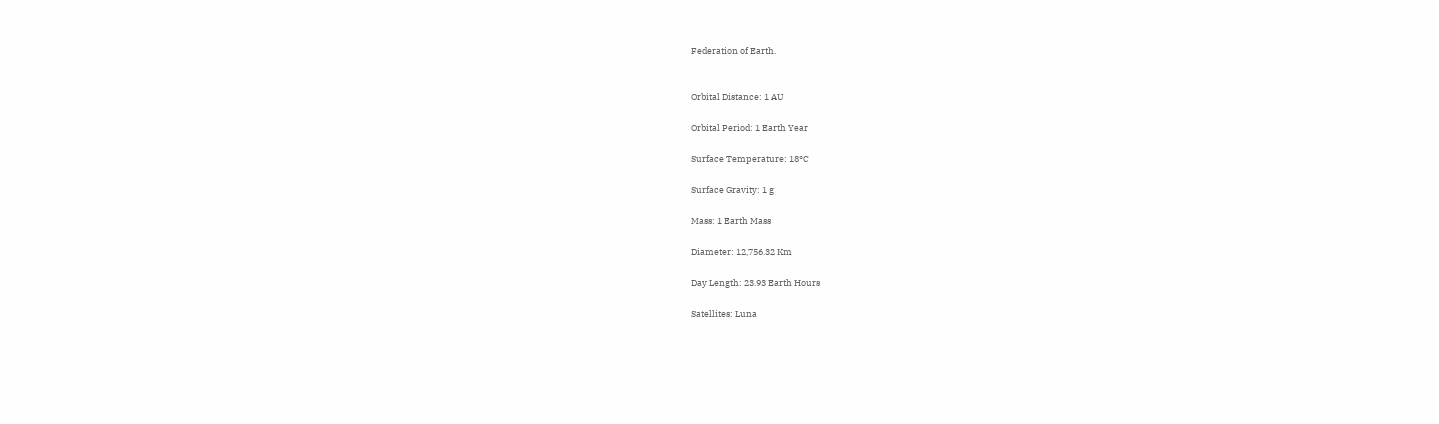Federation of Earth.


Orbital Distance: 1 AU

Orbital Period: 1 Earth Year

Surface Temperature: 18°C

Surface Gravity: 1 g

Mass: 1 Earth Mass

Diameter: 12,756.32 Km

Day Length: 23.93 Earth Hours

Satellites: Luna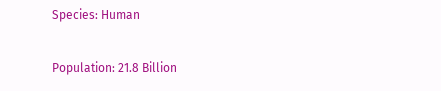Species: Human

Population: 21.8 Billion